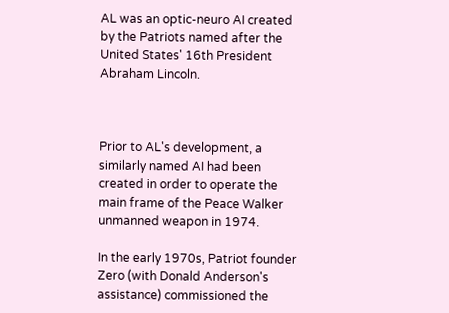AL was an optic-neuro AI created by the Patriots named after the United States' 16th President Abraham Lincoln.



Prior to AL's development, a similarly named AI had been created in order to operate the main frame of the Peace Walker unmanned weapon in 1974.

In the early 1970s, Patriot founder Zero (with Donald Anderson's assistance) commissioned the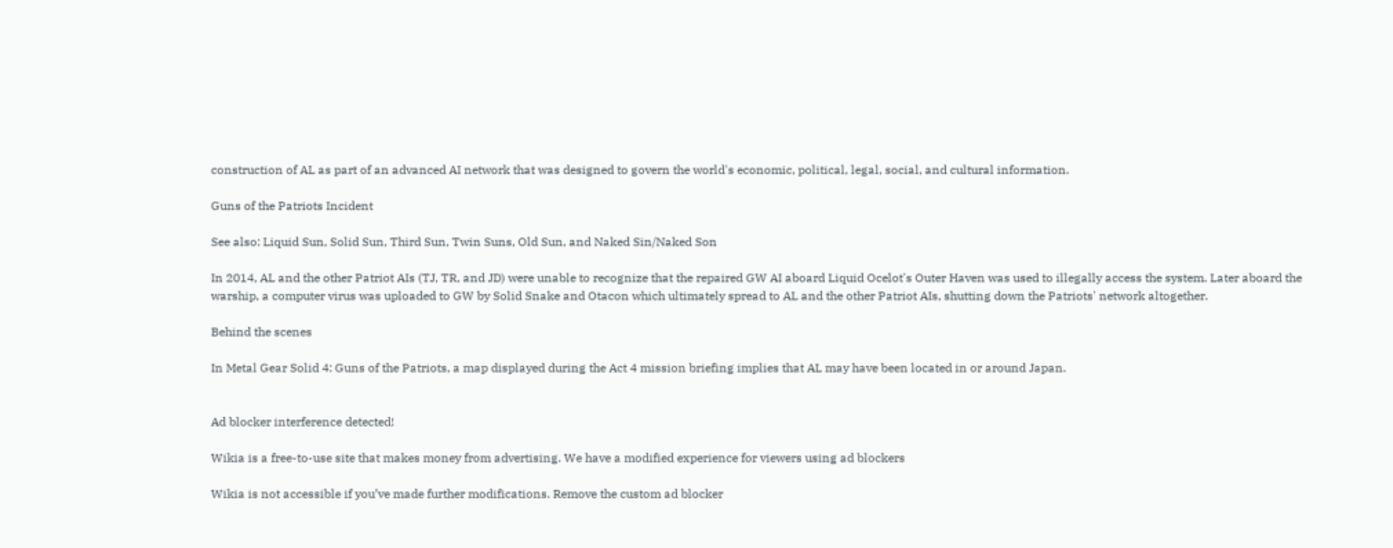construction of AL as part of an advanced AI network that was designed to govern the world's economic, political, legal, social, and cultural information.

Guns of the Patriots Incident

See also: Liquid Sun, Solid Sun, Third Sun, Twin Suns, Old Sun, and Naked Sin/Naked Son

In 2014, AL and the other Patriot AIs (TJ, TR, and JD) were unable to recognize that the repaired GW AI aboard Liquid Ocelot's Outer Haven was used to illegally access the system. Later aboard the warship, a computer virus was uploaded to GW by Solid Snake and Otacon which ultimately spread to AL and the other Patriot AIs, shutting down the Patriots' network altogether.

Behind the scenes

In Metal Gear Solid 4: Guns of the Patriots, a map displayed during the Act 4 mission briefing implies that AL may have been located in or around Japan.


Ad blocker interference detected!

Wikia is a free-to-use site that makes money from advertising. We have a modified experience for viewers using ad blockers

Wikia is not accessible if you’ve made further modifications. Remove the custom ad blocker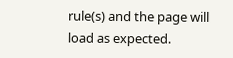rule(s) and the page will load as expected.